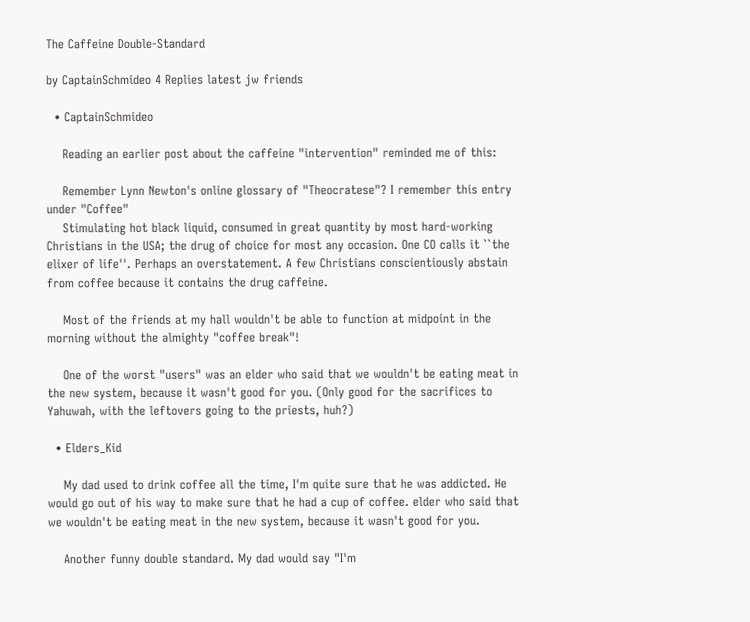The Caffeine Double-Standard

by CaptainSchmideo 4 Replies latest jw friends

  • CaptainSchmideo

    Reading an earlier post about the caffeine "intervention" reminded me of this:

    Remember Lynn Newton's online glossary of "Theocratese"? I remember this entry under "Coffee"
    Stimulating hot black liquid, consumed in great quantity by most hard-working Christians in the USA; the drug of choice for most any occasion. One CO calls it ``the elixer of life''. Perhaps an overstatement. A few Christians conscientiously abstain from coffee because it contains the drug caffeine.

    Most of the friends at my hall wouldn't be able to function at midpoint in the morning without the almighty "coffee break"!

    One of the worst "users" was an elder who said that we wouldn't be eating meat in the new system, because it wasn't good for you. (Only good for the sacrifices to Yahuwah, with the leftovers going to the priests, huh?)

  • Elders_Kid

    My dad used to drink coffee all the time, I'm quite sure that he was addicted. He would go out of his way to make sure that he had a cup of coffee. elder who said that we wouldn't be eating meat in the new system, because it wasn't good for you.

    Another funny double standard. My dad would say "I'm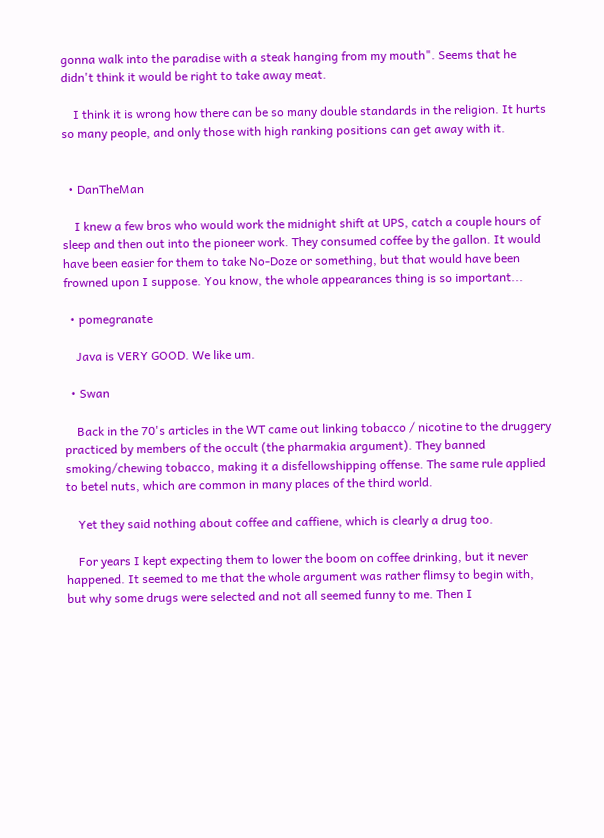gonna walk into the paradise with a steak hanging from my mouth". Seems that he didn't think it would be right to take away meat.

    I think it is wrong how there can be so many double standards in the religion. It hurts so many people, and only those with high ranking positions can get away with it.


  • DanTheMan

    I knew a few bros who would work the midnight shift at UPS, catch a couple hours of sleep and then out into the pioneer work. They consumed coffee by the gallon. It would have been easier for them to take No-Doze or something, but that would have been frowned upon I suppose. You know, the whole appearances thing is so important...

  • pomegranate

    Java is VERY GOOD. We like um.

  • Swan

    Back in the 70's articles in the WT came out linking tobacco / nicotine to the druggery practiced by members of the occult (the pharmakia argument). They banned smoking/chewing tobacco, making it a disfellowshipping offense. The same rule applied to betel nuts, which are common in many places of the third world.

    Yet they said nothing about coffee and caffiene, which is clearly a drug too.

    For years I kept expecting them to lower the boom on coffee drinking, but it never happened. It seemed to me that the whole argument was rather flimsy to begin with, but why some drugs were selected and not all seemed funny to me. Then I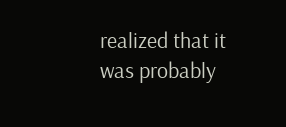realized that it was probably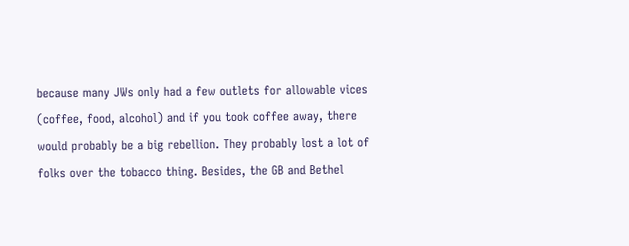because many JWs only had a few outlets for allowable vices (coffee, food, alcohol) and if you took coffee away, there would probably be a big rebellion. They probably lost a lot of folks over the tobacco thing. Besides, the GB and Bethel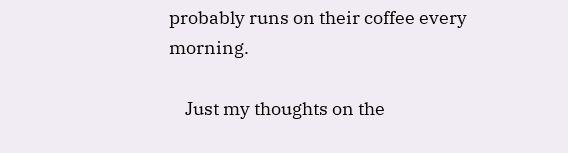probably runs on their coffee every morning.

    Just my thoughts on the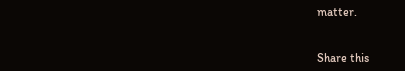matter.


Share this